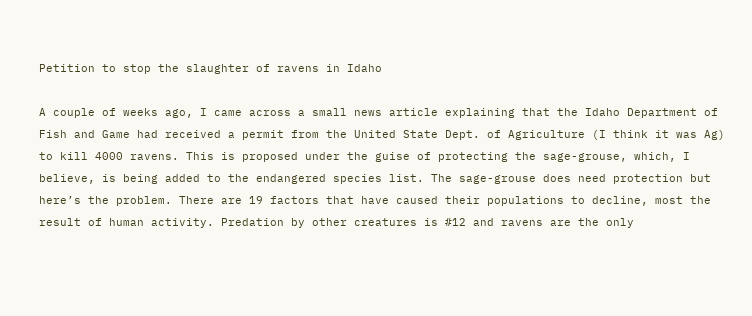Petition to stop the slaughter of ravens in Idaho

A couple of weeks ago, I came across a small news article explaining that the Idaho Department of Fish and Game had received a permit from the United State Dept. of Agriculture (I think it was Ag) to kill 4000 ravens. This is proposed under the guise of protecting the sage-grouse, which, I believe, is being added to the endangered species list. The sage-grouse does need protection but here’s the problem. There are 19 factors that have caused their populations to decline, most the result of human activity. Predation by other creatures is #12 and ravens are the only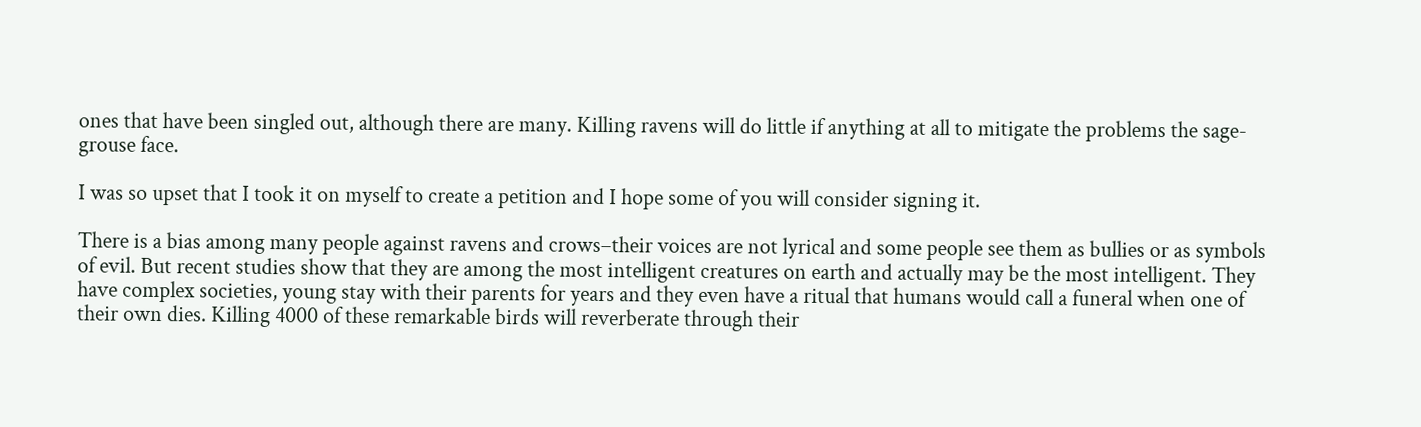ones that have been singled out, although there are many. Killing ravens will do little if anything at all to mitigate the problems the sage-grouse face.

I was so upset that I took it on myself to create a petition and I hope some of you will consider signing it.

There is a bias among many people against ravens and crows–their voices are not lyrical and some people see them as bullies or as symbols of evil. But recent studies show that they are among the most intelligent creatures on earth and actually may be the most intelligent. They have complex societies, young stay with their parents for years and they even have a ritual that humans would call a funeral when one of their own dies. Killing 4000 of these remarkable birds will reverberate through their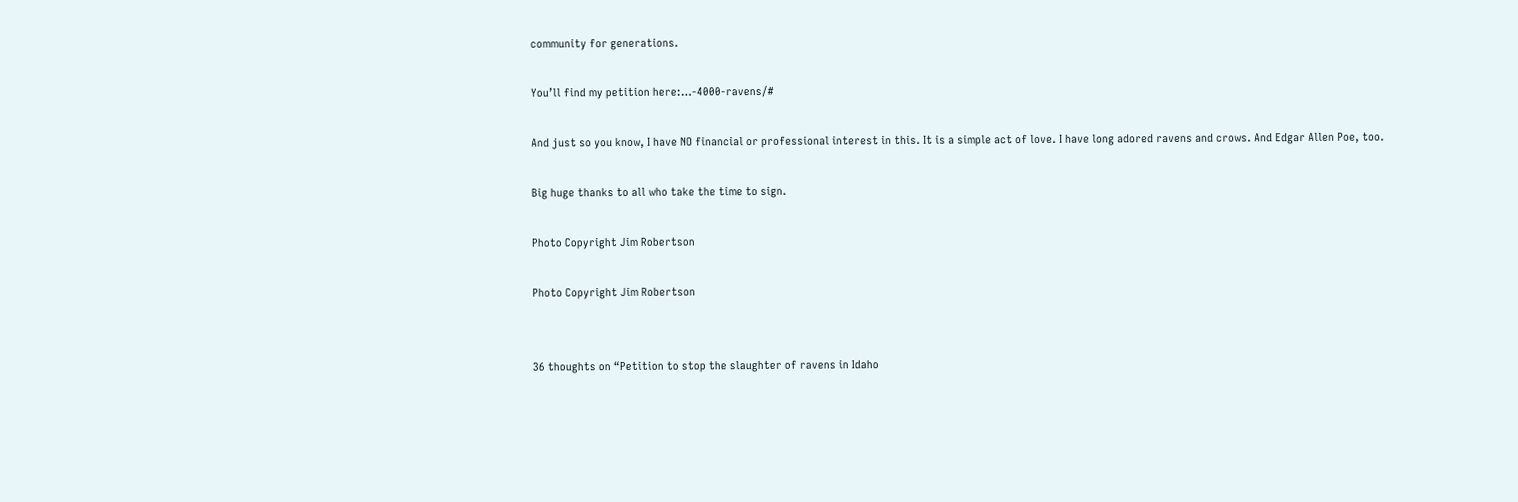community for generations.

You’ll find my petition here:…-4000-ravens/#

And just so you know, I have NO financial or professional interest in this. It is a simple act of love. I have long adored ravens and crows. And Edgar Allen Poe, too.

Big huge thanks to all who take the time to sign.

Photo Copyright Jim Robertson

Photo Copyright Jim Robertson


36 thoughts on “Petition to stop the slaughter of ravens in Idaho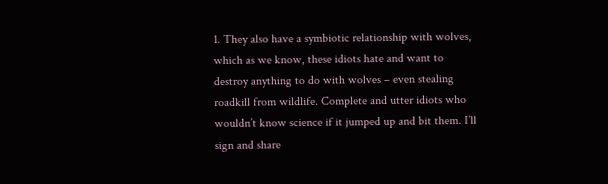1. They also have a symbiotic relationship with wolves, which as we know, these idiots hate and want to destroy anything to do with wolves – even stealing roadkill from wildlife. Complete and utter idiots who wouldn’t know science if it jumped up and bit them. I’ll sign and share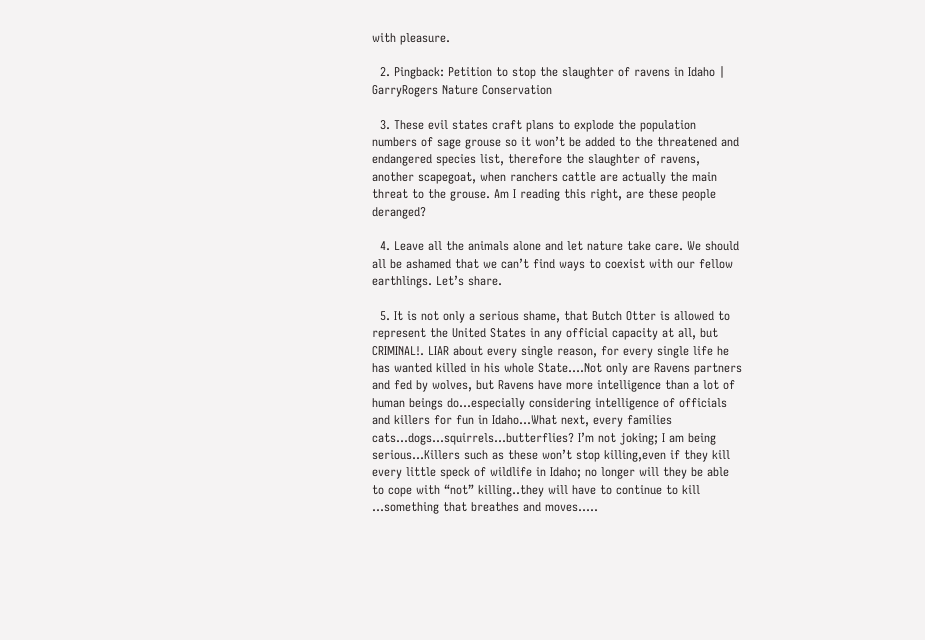with pleasure.

  2. Pingback: Petition to stop the slaughter of ravens in Idaho | GarryRogers Nature Conservation

  3. These evil states craft plans to explode the population numbers of sage grouse so it won’t be added to the threatened and endangered species list, therefore the slaughter of ravens, another scapegoat, when ranchers cattle are actually the main threat to the grouse. Am I reading this right, are these people deranged?

  4. Leave all the animals alone and let nature take care. We should all be ashamed that we can’t find ways to coexist with our fellow earthlings. Let’s share.

  5. It is not only a serious shame, that Butch Otter is allowed to represent the United States in any official capacity at all, but CRIMINAL!. LIAR about every single reason, for every single life he has wanted killed in his whole State….Not only are Ravens partners and fed by wolves, but Ravens have more intelligence than a lot of human beings do…especially considering intelligence of officials and killers for fun in Idaho…What next, every families cats…dogs…squirrels…butterflies? I’m not joking; I am being serious…Killers such as these won’t stop killing,even if they kill every little speck of wildlife in Idaho; no longer will they be able to cope with “not” killing..they will have to continue to kill …something that breathes and moves…..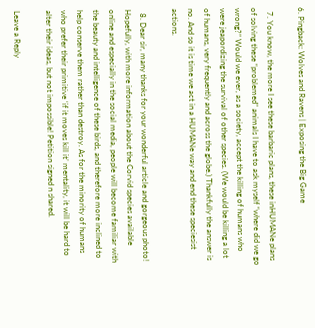6. Pingback: Wolves and Ravens | Exposing the Big Game

  7. You know, the more I see these barbaric plans, these inHUMANe plans of solving these “problemed” animals I have to ask myself “where did we go wrong?” Would we ever, as a society, accept the killing of humans who were jeapordizing the survival of other species. (We would be killing a lot of humans, very frequently and across the globe.) Thankfully the answer is no. And so it is time we act in a HUMANe way and end these speciesist actions.

  8. Dear sir, many thanks for your wonderful article and gorgeous photo! Hopefully, with more information about the Corvid species available online and especially in the social media, people will become familiar with the beauty and intelligence of these birds, and therefore more inclined to help conserve them rather than destroy. As for the minority of humans who prefer their primitive ‘if it moves kill it’ mentality, it will be hard to alter their ideas, but not impossible! Petition signed n shared.

Leave a Reply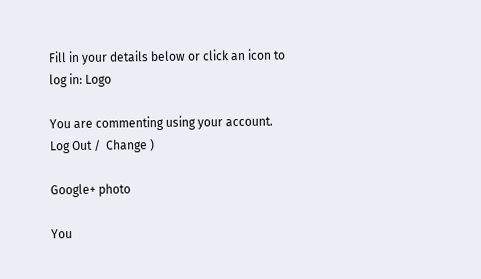Fill in your details below or click an icon to log in: Logo

You are commenting using your account. Log Out /  Change )

Google+ photo

You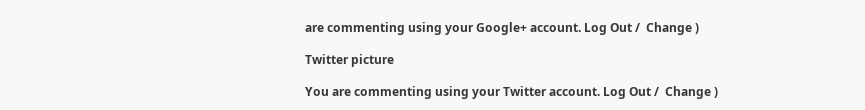are commenting using your Google+ account. Log Out /  Change )

Twitter picture

You are commenting using your Twitter account. Log Out /  Change )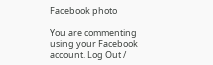Facebook photo

You are commenting using your Facebook account. Log Out /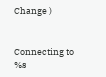Change )


Connecting to %s